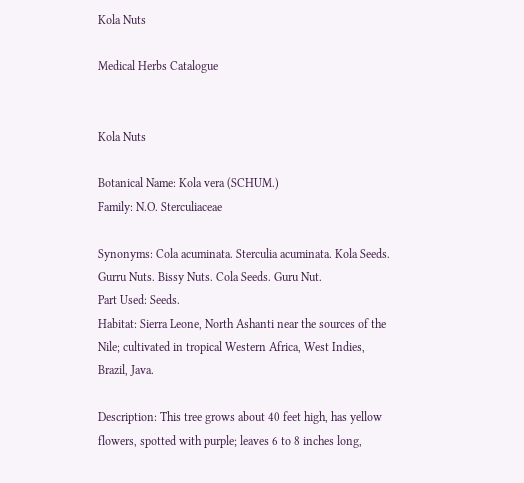Kola Nuts

Medical Herbs Catalogue


Kola Nuts

Botanical Name: Kola vera (SCHUM.)
Family: N.O. Sterculiaceae

Synonyms: Cola acuminata. Sterculia acuminata. Kola Seeds. Gurru Nuts. Bissy Nuts. Cola Seeds. Guru Nut.
Part Used: Seeds.
Habitat: Sierra Leone, North Ashanti near the sources of the Nile; cultivated in tropical Western Africa, West Indies, Brazil, Java.

Description: This tree grows about 40 feet high, has yellow flowers, spotted with purple; leaves 6 to 8 inches long,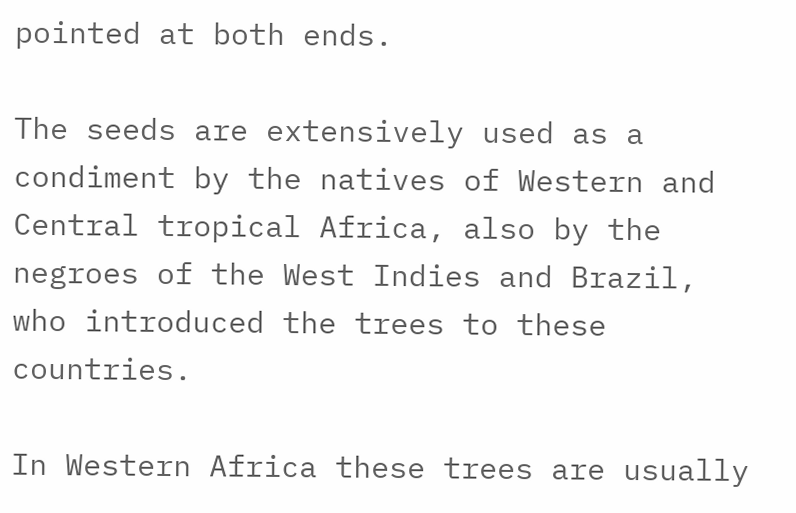pointed at both ends.

The seeds are extensively used as a condiment by the natives of Western and Central tropical Africa, also by the negroes of the West Indies and Brazil, who introduced the trees to these countries.

In Western Africa these trees are usually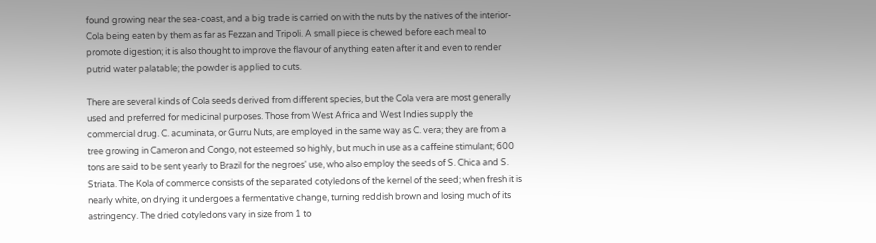found growing near the sea-coast, and a big trade is carried on with the nuts by the natives of the interior- Cola being eaten by them as far as Fezzan and Tripoli. A small piece is chewed before each meal to promote digestion; it is also thought to improve the flavour of anything eaten after it and even to render putrid water palatable; the powder is applied to cuts.

There are several kinds of Cola seeds derived from different species, but the Cola vera are most generally used and preferred for medicinal purposes. Those from West Africa and West Indies supply the commercial drug. C. acuminata, or Gurru Nuts, are employed in the same way as C. vera; they are from a tree growing in Cameron and Congo, not esteemed so highly, but much in use as a caffeine stimulant; 600 tons are said to be sent yearly to Brazil for the negroes' use, who also employ the seeds of S. Chica and S. Striata. The Kola of commerce consists of the separated cotyledons of the kernel of the seed; when fresh it is nearly white, on drying it undergoes a fermentative change, turning reddish brown and losing much of its astringency. The dried cotyledons vary in size from 1 to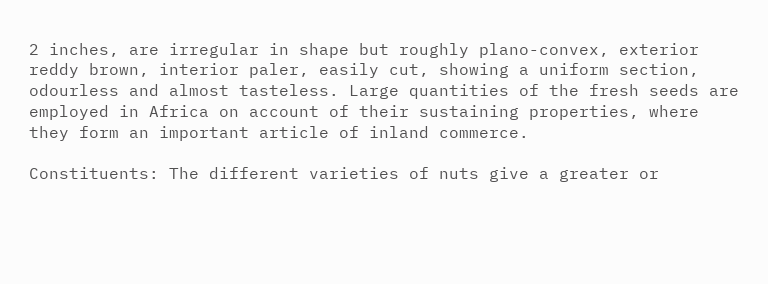2 inches, are irregular in shape but roughly plano-convex, exterior reddy brown, interior paler, easily cut, showing a uniform section, odourless and almost tasteless. Large quantities of the fresh seeds are employed in Africa on account of their sustaining properties, where they form an important article of inland commerce.

Constituents: The different varieties of nuts give a greater or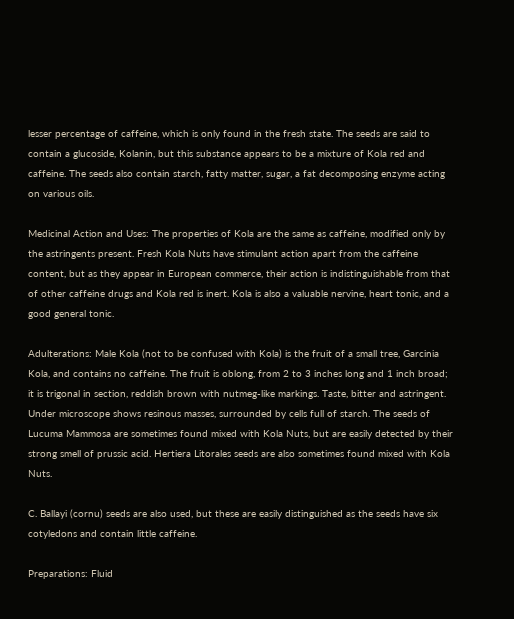lesser percentage of caffeine, which is only found in the fresh state. The seeds are said to contain a glucoside, Kolanin, but this substance appears to be a mixture of Kola red and caffeine. The seeds also contain starch, fatty matter, sugar, a fat decomposing enzyme acting on various oils.

Medicinal Action and Uses: The properties of Kola are the same as caffeine, modified only by the astringents present. Fresh Kola Nuts have stimulant action apart from the caffeine content, but as they appear in European commerce, their action is indistinguishable from that of other caffeine drugs and Kola red is inert. Kola is also a valuable nervine, heart tonic, and a good general tonic.

Adulterations: Male Kola (not to be confused with Kola) is the fruit of a small tree, Garcinia Kola, and contains no caffeine. The fruit is oblong, from 2 to 3 inches long and 1 inch broad; it is trigonal in section, reddish brown with nutmeg-like markings. Taste, bitter and astringent. Under microscope shows resinous masses, surrounded by cells full of starch. The seeds of Lucuma Mammosa are sometimes found mixed with Kola Nuts, but are easily detected by their strong smell of prussic acid. Hertiera Litorales seeds are also sometimes found mixed with Kola Nuts.

C. Ballayi (cornu) seeds are also used, but these are easily distinguished as the seeds have six cotyledons and contain little caffeine.

Preparations: Fluid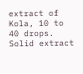extract of Kola, 10 to 40 drops. Solid extract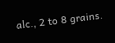alc., 2 to 8 grains.